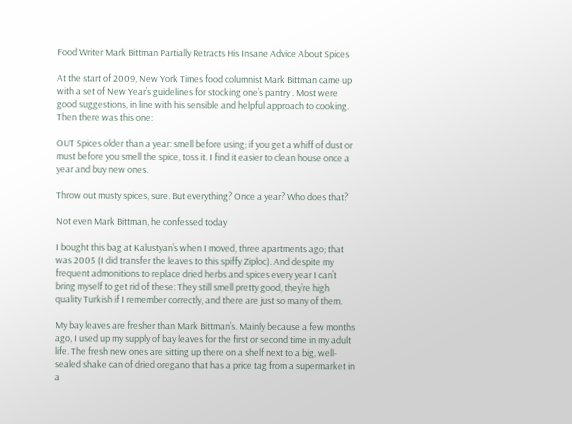Food Writer Mark Bittman Partially Retracts His Insane Advice About Spices

At the start of 2009, New York Times food columnist Mark Bittman came up with a set of New Year’s guidelines for stocking one’s pantry . Most were good suggestions, in line with his sensible and helpful approach to cooking. Then there was this one:

OUT Spices older than a year: smell before using; if you get a whiff of dust or must before you smell the spice, toss it. I find it easier to clean house once a year and buy new ones.

Throw out musty spices, sure. But everything? Once a year? Who does that?

Not even Mark Bittman, he confessed today

I bought this bag at Kalustyan’s when I moved, three apartments ago; that was 2005 (I did transfer the leaves to this spiffy Ziploc). And despite my frequent admonitions to replace dried herbs and spices every year I can’t bring myself to get rid of these: They still smell pretty good, they’re high quality Turkish if I remember correctly, and there are just so many of them.

My bay leaves are fresher than Mark Bittman’s. Mainly because a few months ago, I used up my supply of bay leaves for the first or second time in my adult life. The fresh new ones are sitting up there on a shelf next to a big, well-sealed shake can of dried oregano that has a price tag from a supermarket in a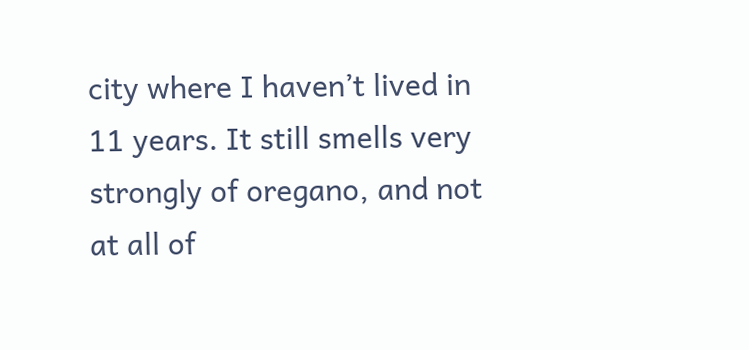city where I haven’t lived in 11 years. It still smells very strongly of oregano, and not at all of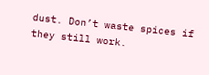dust. Don’t waste spices if they still work.